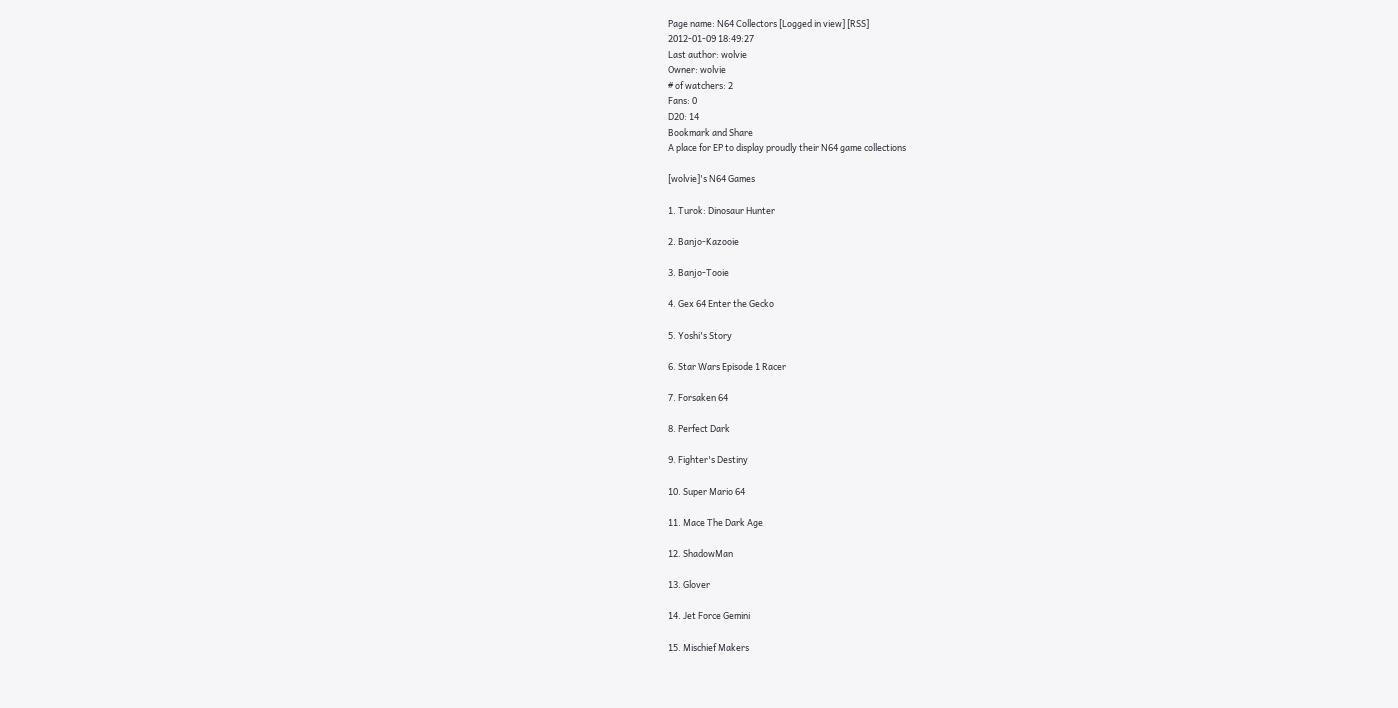Page name: N64 Collectors [Logged in view] [RSS]
2012-01-09 18:49:27
Last author: wolvie
Owner: wolvie
# of watchers: 2
Fans: 0
D20: 14
Bookmark and Share
A place for EP to display proudly their N64 game collections

[wolvie]'s N64 Games

1. Turok: Dinosaur Hunter

2. Banjo-Kazooie

3. Banjo-Tooie

4. Gex 64 Enter the Gecko

5. Yoshi's Story

6. Star Wars Episode 1 Racer

7. Forsaken 64

8. Perfect Dark

9. Fighter's Destiny

10. Super Mario 64

11. Mace The Dark Age

12. ShadowMan

13. Glover

14. Jet Force Gemini

15. Mischief Makers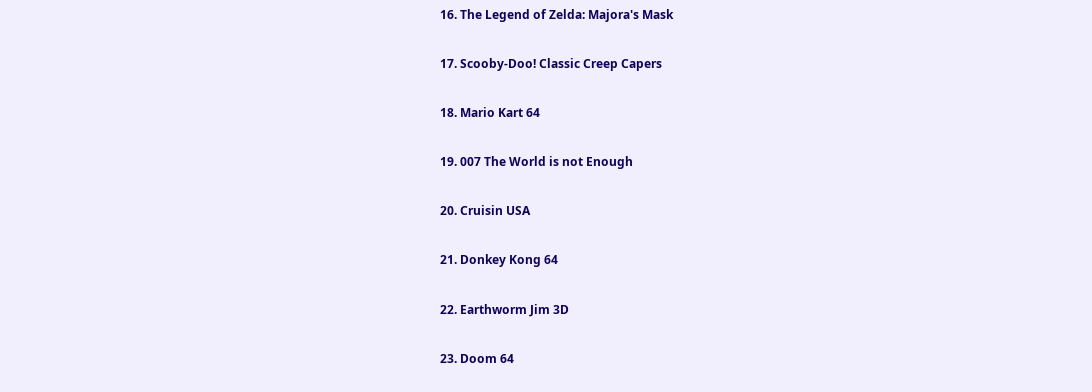16. The Legend of Zelda: Majora's Mask

17. Scooby-Doo! Classic Creep Capers

18. Mario Kart 64

19. 007 The World is not Enough

20. Cruisin USA

21. Donkey Kong 64

22. Earthworm Jim 3D

23. Doom 64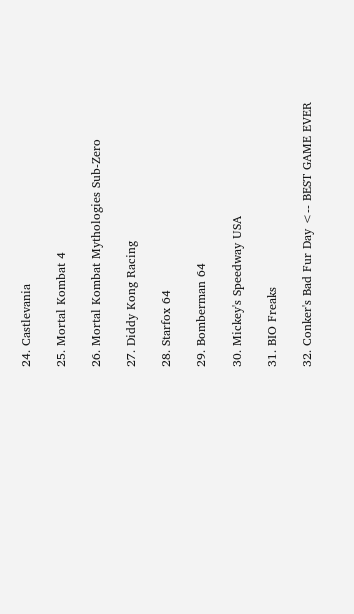24. Castlevania

25. Mortal Kombat 4

26. Mortal Kombat Mythologies Sub-Zero

27. Diddy Kong Racing

28. Starfox 64

29. Bomberman 64

30. Mickey's Speedway USA

31. BIO Freaks

32. Conker's Bad Fur Day <-- BEST GAME EVER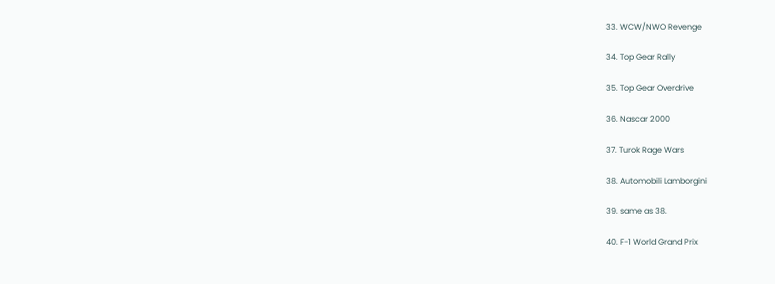33. WCW/NWO Revenge

34. Top Gear Rally

35. Top Gear Overdrive

36. Nascar 2000

37. Turok Rage Wars

38. Automobili Lamborgini

39. same as 38.

40. F-1 World Grand Prix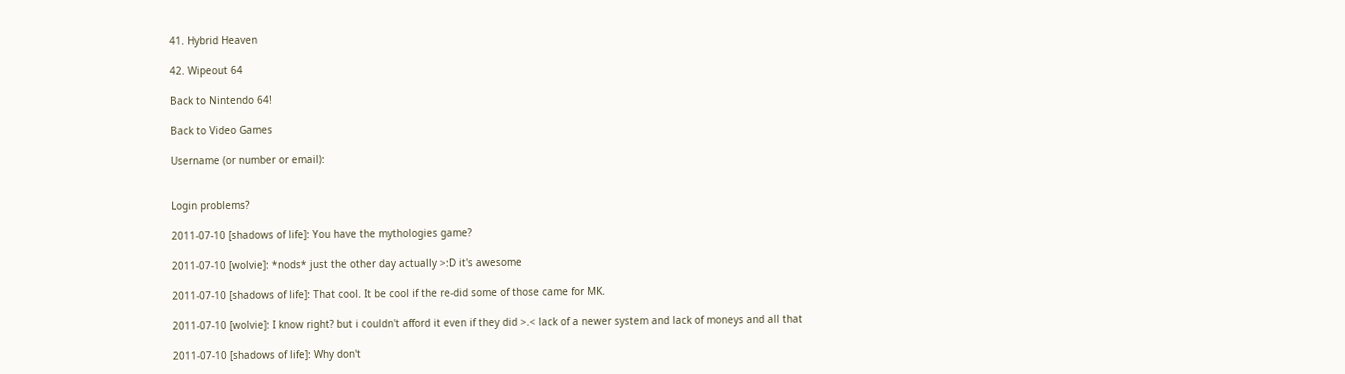41. Hybrid Heaven

42. Wipeout 64

Back to Nintendo 64!

Back to Video Games

Username (or number or email):


Login problems?

2011-07-10 [shadows of life]: You have the mythologies game?

2011-07-10 [wolvie]: *nods* just the other day actually >:D it's awesome

2011-07-10 [shadows of life]: That cool. It be cool if the re-did some of those came for MK.

2011-07-10 [wolvie]: I know right? but i couldn't afford it even if they did >.< lack of a newer system and lack of moneys and all that

2011-07-10 [shadows of life]: Why don't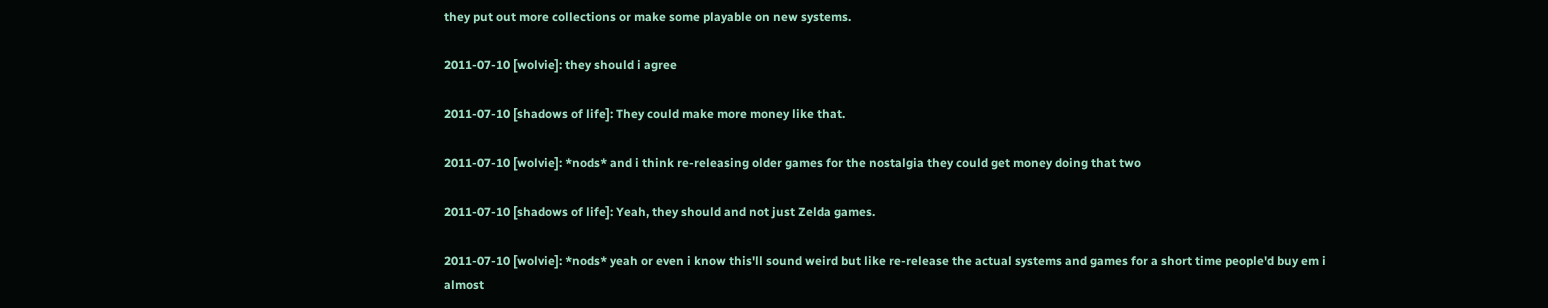they put out more collections or make some playable on new systems.

2011-07-10 [wolvie]: they should i agree

2011-07-10 [shadows of life]: They could make more money like that.

2011-07-10 [wolvie]: *nods* and i think re-releasing older games for the nostalgia they could get money doing that two

2011-07-10 [shadows of life]: Yeah, they should and not just Zelda games.

2011-07-10 [wolvie]: *nods* yeah or even i know this'll sound weird but like re-release the actual systems and games for a short time people'd buy em i almost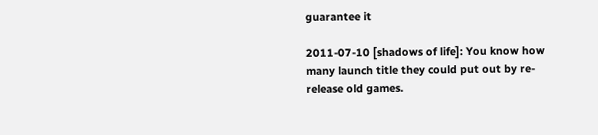guarantee it

2011-07-10 [shadows of life]: You know how many launch title they could put out by re-release old games.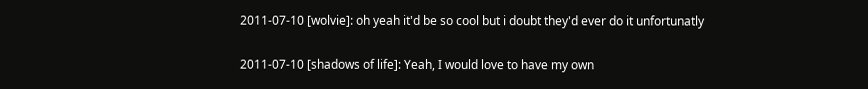2011-07-10 [wolvie]: oh yeah it'd be so cool but i doubt they'd ever do it unfortunatly

2011-07-10 [shadows of life]: Yeah, I would love to have my own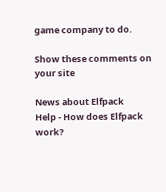game company to do.

Show these comments on your site

News about Elfpack
Help - How does Elfpack work?